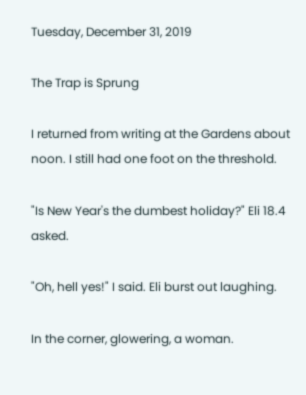Tuesday, December 31, 2019

The Trap is Sprung

I returned from writing at the Gardens about noon. I still had one foot on the threshold.

"Is New Year's the dumbest holiday?" Eli 18.4 asked.

"Oh, hell yes!" I said. Eli burst out laughing.

In the corner, glowering, a woman.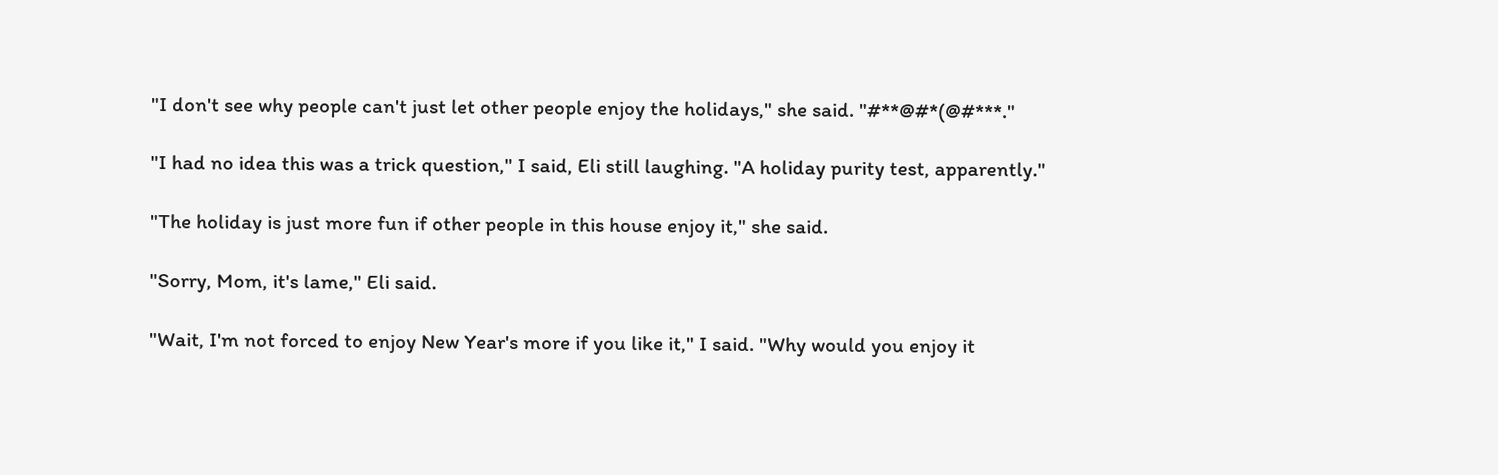"I don't see why people can't just let other people enjoy the holidays," she said. "#**@#*(@#***."

"I had no idea this was a trick question," I said, Eli still laughing. "A holiday purity test, apparently."

"The holiday is just more fun if other people in this house enjoy it," she said.

"Sorry, Mom, it's lame," Eli said.

"Wait, I'm not forced to enjoy New Year's more if you like it," I said. "Why would you enjoy it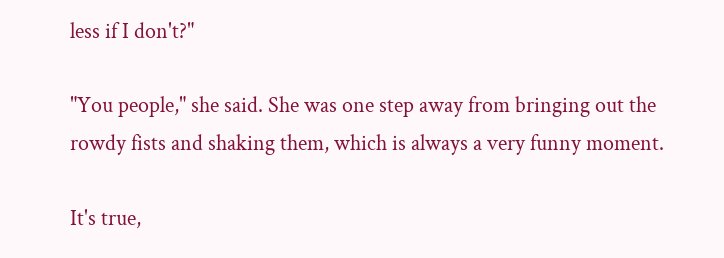less if I don't?"

"You people," she said. She was one step away from bringing out the rowdy fists and shaking them, which is always a very funny moment.

It's true,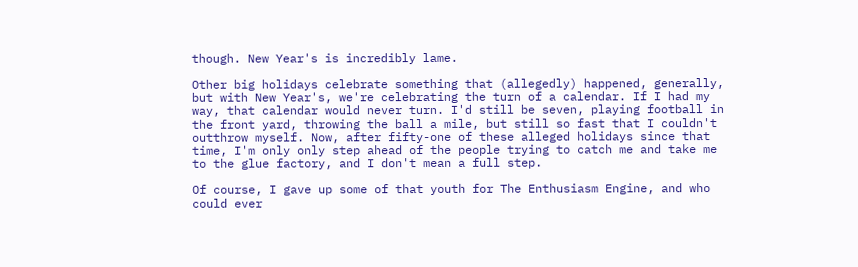though. New Year's is incredibly lame.

Other big holidays celebrate something that (allegedly) happened, generally, but with New Year's, we're celebrating the turn of a calendar. If I had my way, that calendar would never turn. I'd still be seven, playing football in the front yard, throwing the ball a mile, but still so fast that I couldn't outthrow myself. Now, after fifty-one of these alleged holidays since that time, I'm only only step ahead of the people trying to catch me and take me to the glue factory, and I don't mean a full step.

Of course, I gave up some of that youth for The Enthusiasm Engine, and who could ever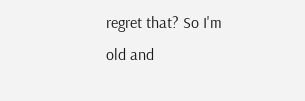regret that? So I'm old and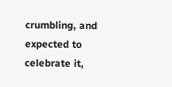crumbling, and expected to celebrate it,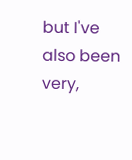but I've also been very,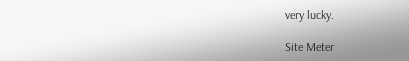very lucky.

Site Meter